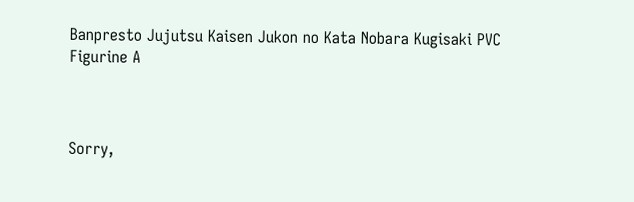Banpresto Jujutsu Kaisen Jukon no Kata Nobara Kugisaki PVC Figurine A



Sorry,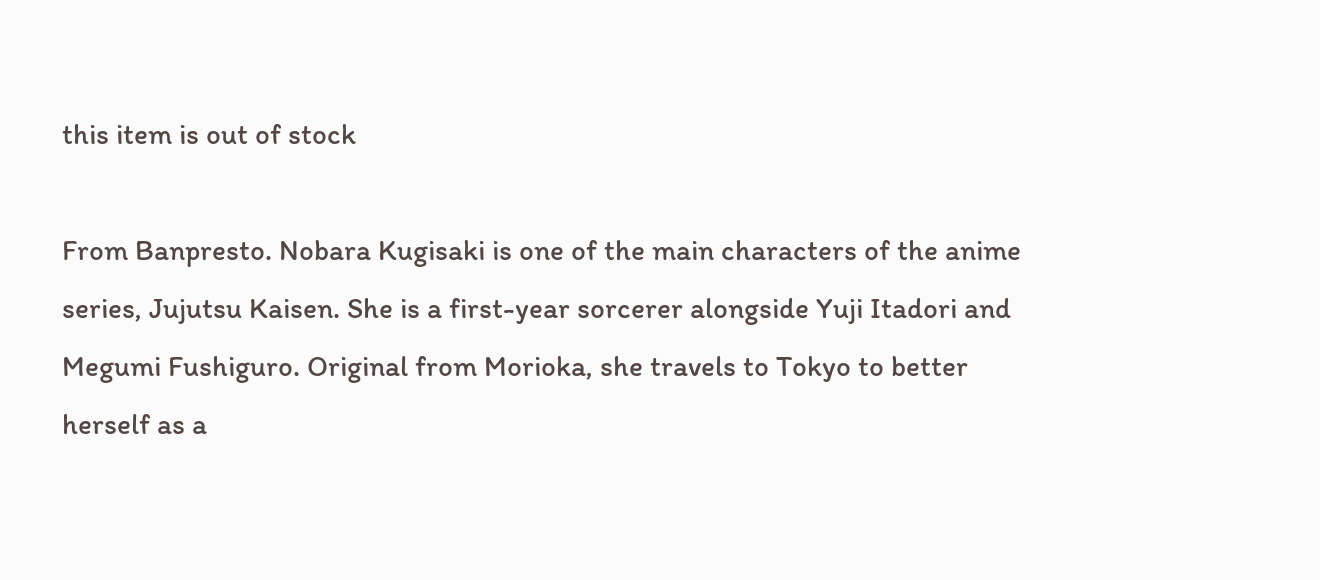this item is out of stock

From Banpresto. Nobara Kugisaki is one of the main characters of the anime series, Jujutsu Kaisen. She is a first-year sorcerer alongside Yuji Itadori and Megumi Fushiguro. Original from Morioka, she travels to Tokyo to better herself as a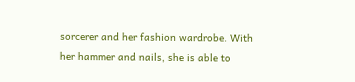sorcerer and her fashion wardrobe. With her hammer and nails, she is able to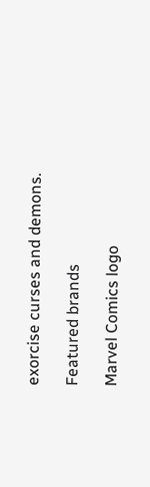exorcise curses and demons.

Featured brands

Marvel Comics logo